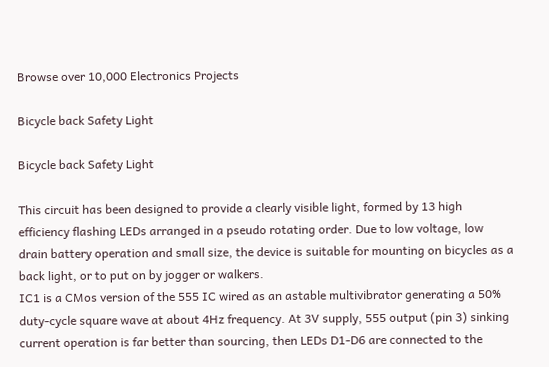Browse over 10,000 Electronics Projects

Bicycle back Safety Light

Bicycle back Safety Light

This circuit has been designed to provide a clearly visible light, formed by 13 high efficiency flashing LEDs arranged in a pseudo rotating order. Due to low voltage, low drain battery operation and small size, the device is suitable for mounting on bicycles as a back light, or to put on by jogger or walkers.
IC1 is a CMos version of the 555 IC wired as an astable multivibrator generating a 50% duty-cycle square wave at about 4Hz frequency. At 3V supply, 555 output (pin 3) sinking current operation is far better than sourcing, then LEDs D1-D6 are connected to the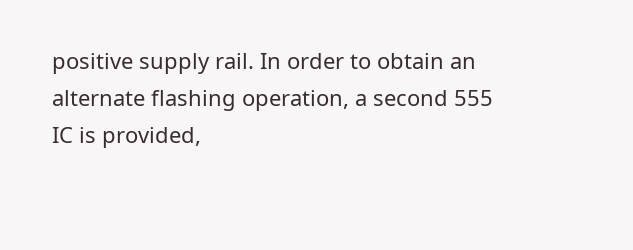positive supply rail. In order to obtain an alternate flashing operation, a second 555 IC is provided,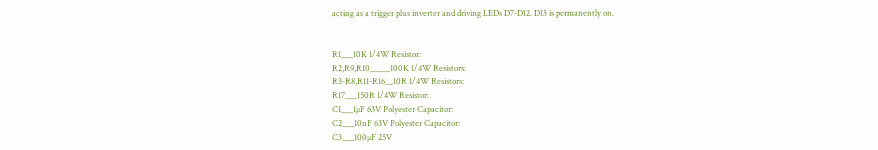acting as a trigger plus inverter and driving LEDs D7-D12. D13 is permanently on.


R1___10K 1/4W Resistor:
R2,R9,R10_____100K 1/4W Resistors:
R3-R8,R11-R16__10R 1/4W Resistors:
R17___150R 1/4W Resistor:
C1___1µF 63V Polyester Capacitor:
C2___10nF 63V Polyester Capacitor:
C3___100µF 25V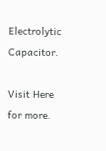Electrolytic Capacitor.

Visit Here for more.